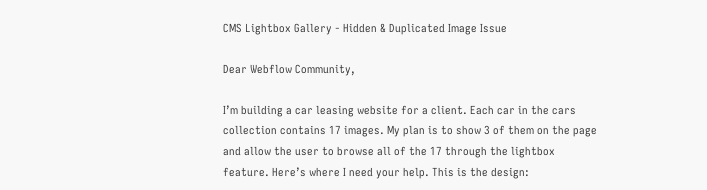CMS Lightbox Gallery - Hidden & Duplicated Image Issue

Dear Webflow Community,

I’m building a car leasing website for a client. Each car in the cars collection contains 17 images. My plan is to show 3 of them on the page and allow the user to browse all of the 17 through the lightbox feature. Here’s where I need your help. This is the design: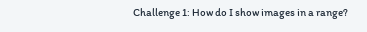Challenge 1: How do I show images in a range?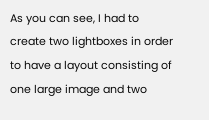As you can see, I had to create two lightboxes in order to have a layout consisting of one large image and two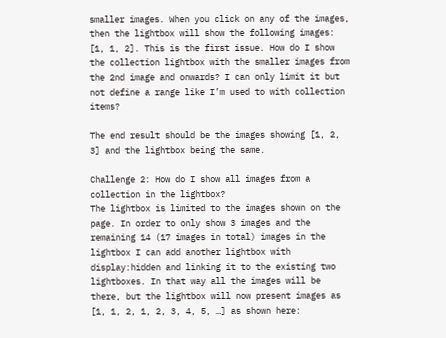smaller images. When you click on any of the images, then the lightbox will show the following images: [1, 1, 2]. This is the first issue. How do I show the collection lightbox with the smaller images from the 2nd image and onwards? I can only limit it but not define a range like I’m used to with collection items?

The end result should be the images showing [1, 2, 3] and the lightbox being the same.

Challenge 2: How do I show all images from a collection in the lightbox?
The lightbox is limited to the images shown on the page. In order to only show 3 images and the remaining 14 (17 images in total) images in the lightbox I can add another lightbox with display:hidden and linking it to the existing two lightboxes. In that way all the images will be there, but the lightbox will now present images as [1, 1, 2, 1, 2, 3, 4, 5, …] as shown here: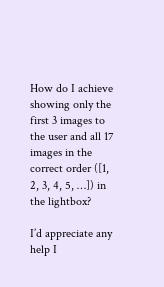How do I achieve showing only the first 3 images to the user and all 17 images in the correct order ([1, 2, 3, 4, 5, …]) in the lightbox?

I’d appreciate any help I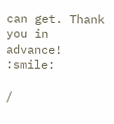can get. Thank you in advance! :smile:

/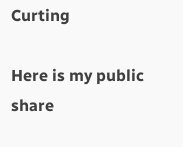Curting

Here is my public share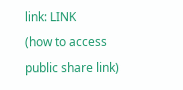link: LINK
(how to access public share link)